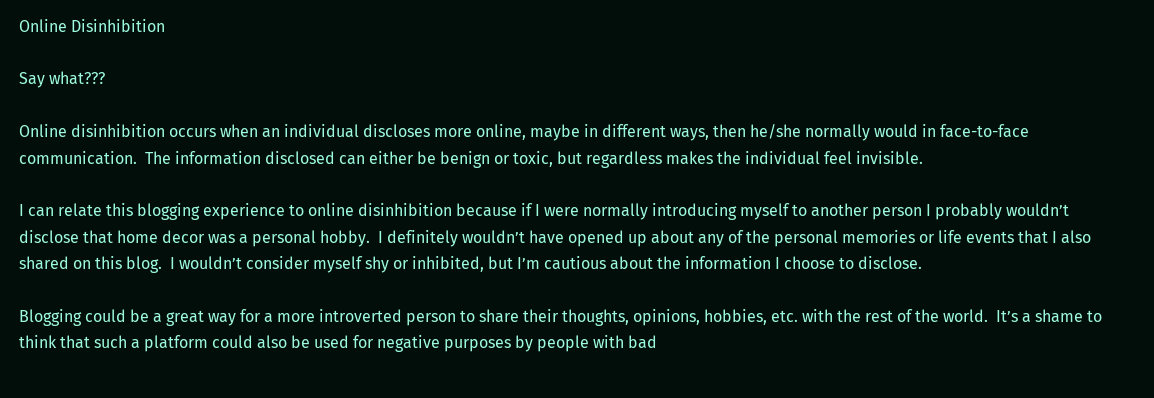Online Disinhibition

Say what???

Online disinhibition occurs when an individual discloses more online, maybe in different ways, then he/she normally would in face-to-face communication.  The information disclosed can either be benign or toxic, but regardless makes the individual feel invisible.

I can relate this blogging experience to online disinhibition because if I were normally introducing myself to another person I probably wouldn’t disclose that home decor was a personal hobby.  I definitely wouldn’t have opened up about any of the personal memories or life events that I also shared on this blog.  I wouldn’t consider myself shy or inhibited, but I’m cautious about the information I choose to disclose.

Blogging could be a great way for a more introverted person to share their thoughts, opinions, hobbies, etc. with the rest of the world.  It’s a shame to think that such a platform could also be used for negative purposes by people with bad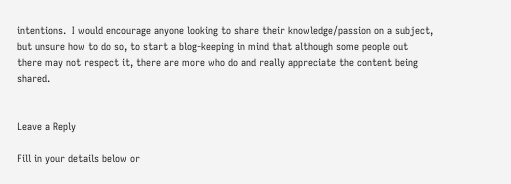intentions.  I would encourage anyone looking to share their knowledge/passion on a subject, but unsure how to do so, to start a blog-keeping in mind that although some people out there may not respect it, there are more who do and really appreciate the content being shared.


Leave a Reply

Fill in your details below or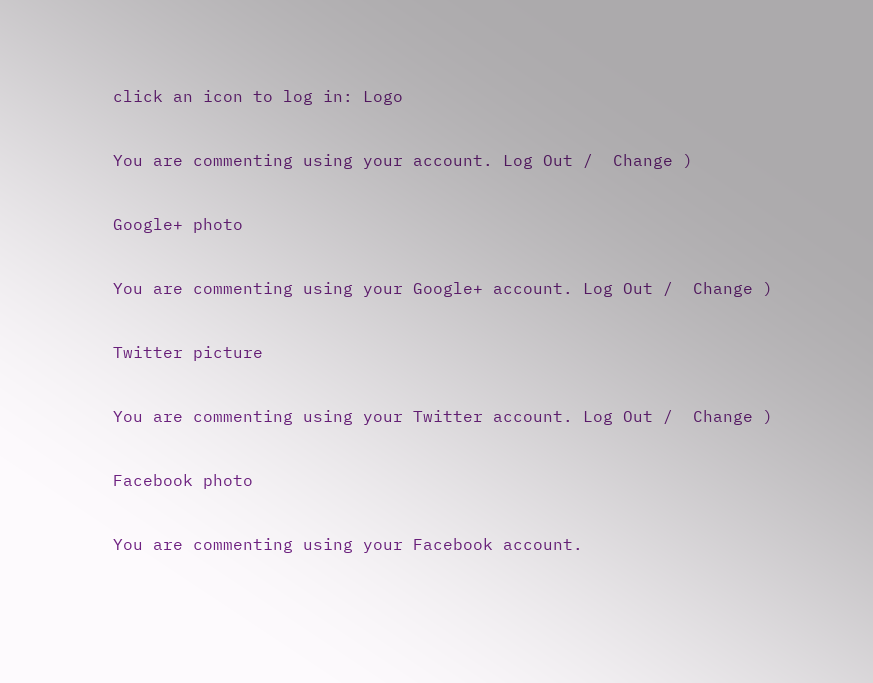click an icon to log in: Logo

You are commenting using your account. Log Out /  Change )

Google+ photo

You are commenting using your Google+ account. Log Out /  Change )

Twitter picture

You are commenting using your Twitter account. Log Out /  Change )

Facebook photo

You are commenting using your Facebook account.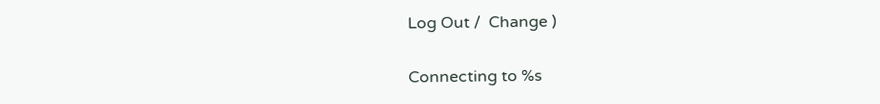Log Out /  Change )


Connecting to %s